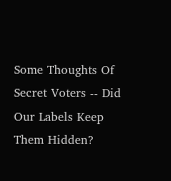Some Thoughts Of Secret Voters -- Did Our Labels Keep Them Hidden?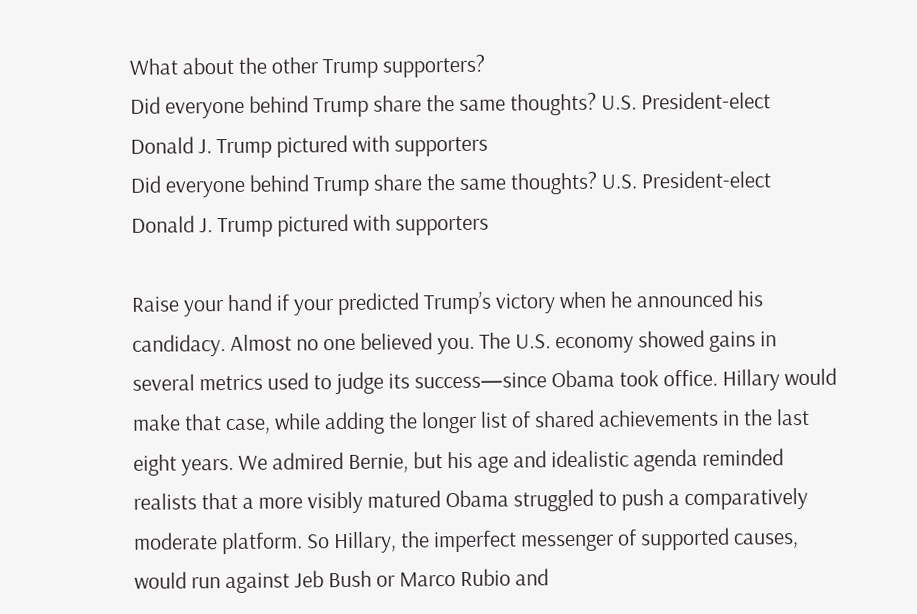What about the other Trump supporters?
Did everyone behind Trump share the same thoughts? U.S. President-elect Donald J. Trump pictured with supporters
Did everyone behind Trump share the same thoughts? U.S. President-elect Donald J. Trump pictured with supporters

Raise your hand if your predicted Trump’s victory when he announced his candidacy. Almost no one believed you. The U.S. economy showed gains in several metrics used to judge its success—since Obama took office. Hillary would make that case, while adding the longer list of shared achievements in the last eight years. We admired Bernie, but his age and idealistic agenda reminded realists that a more visibly matured Obama struggled to push a comparatively moderate platform. So Hillary, the imperfect messenger of supported causes, would run against Jeb Bush or Marco Rubio and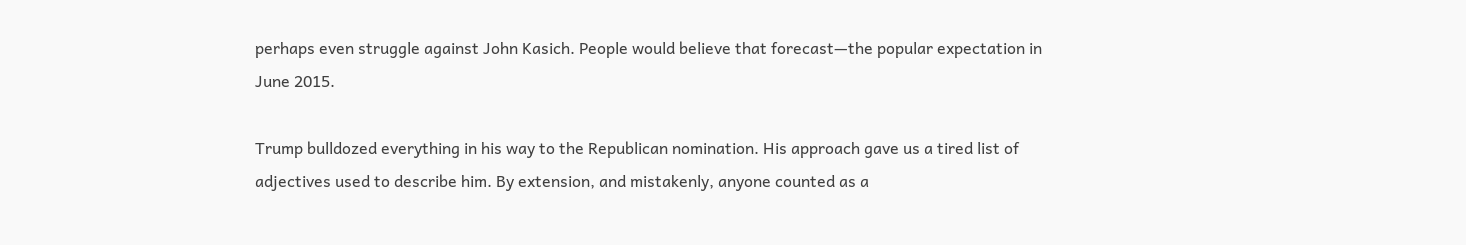perhaps even struggle against John Kasich. People would believe that forecast—the popular expectation in June 2015.

Trump bulldozed everything in his way to the Republican nomination. His approach gave us a tired list of adjectives used to describe him. By extension, and mistakenly, anyone counted as a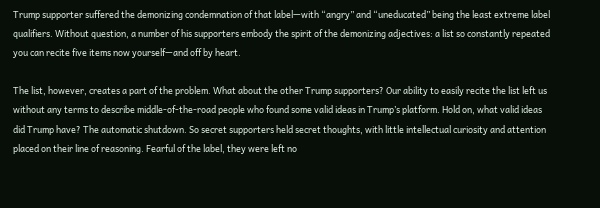Trump supporter suffered the demonizing condemnation of that label—with “angry” and “uneducated” being the least extreme label qualifiers. Without question, a number of his supporters embody the spirit of the demonizing adjectives: a list so constantly repeated you can recite five items now yourself—and off by heart.

The list, however, creates a part of the problem. What about the other Trump supporters? Our ability to easily recite the list left us without any terms to describe middle-of-the-road people who found some valid ideas in Trump’s platform. Hold on, what valid ideas did Trump have? The automatic shutdown. So secret supporters held secret thoughts, with little intellectual curiosity and attention placed on their line of reasoning. Fearful of the label, they were left no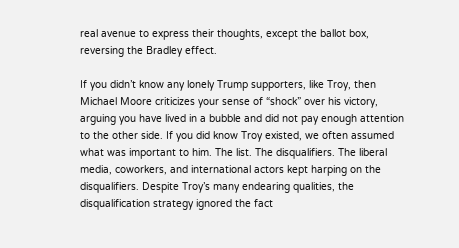real avenue to express their thoughts, except the ballot box, reversing the Bradley effect.

If you didn’t know any lonely Trump supporters, like Troy, then Michael Moore criticizes your sense of “shock” over his victory, arguing you have lived in a bubble and did not pay enough attention to the other side. If you did know Troy existed, we often assumed what was important to him. The list. The disqualifiers. The liberal media, coworkers, and international actors kept harping on the disqualifiers. Despite Troy’s many endearing qualities, the disqualification strategy ignored the fact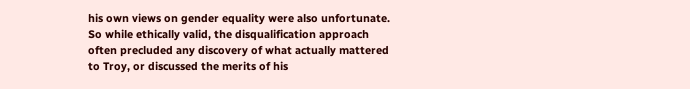his own views on gender equality were also unfortunate. So while ethically valid, the disqualification approach often precluded any discovery of what actually mattered to Troy, or discussed the merits of his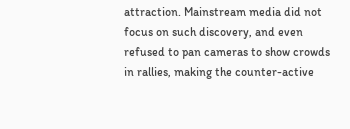attraction. Mainstream media did not focus on such discovery, and even refused to pan cameras to show crowds in rallies, making the counter-active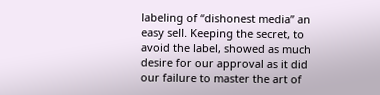labeling of “dishonest media” an easy sell. Keeping the secret, to avoid the label, showed as much desire for our approval as it did our failure to master the art of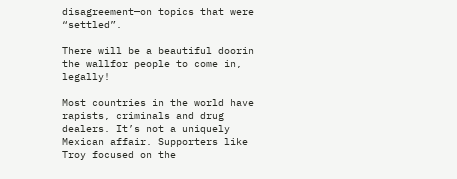disagreement—on topics that were “settled”.

There will be a beautiful doorin the wallfor people to come in, legally!

Most countries in the world have rapists, criminals and drug dealers. It’s not a uniquely Mexican affair. Supporters like Troy focused on the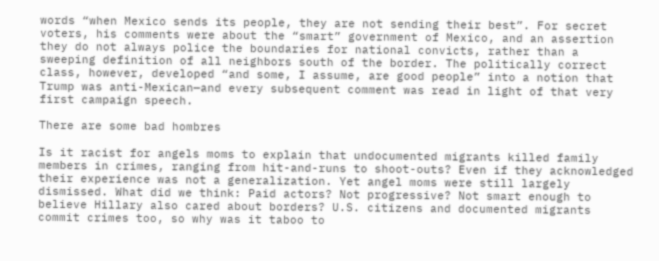words “when Mexico sends its people, they are not sending their best”. For secret voters, his comments were about the “smart” government of Mexico, and an assertion they do not always police the boundaries for national convicts, rather than a sweeping definition of all neighbors south of the border. The politically correct class, however, developed “and some, I assume, are good people” into a notion that Trump was anti-Mexican—and every subsequent comment was read in light of that very first campaign speech.

There are some bad hombres

Is it racist for angels moms to explain that undocumented migrants killed family members in crimes, ranging from hit-and-runs to shoot-outs? Even if they acknowledged their experience was not a generalization. Yet angel moms were still largely dismissed. What did we think: Paid actors? Not progressive? Not smart enough to believe Hillary also cared about borders? U.S. citizens and documented migrants commit crimes too, so why was it taboo to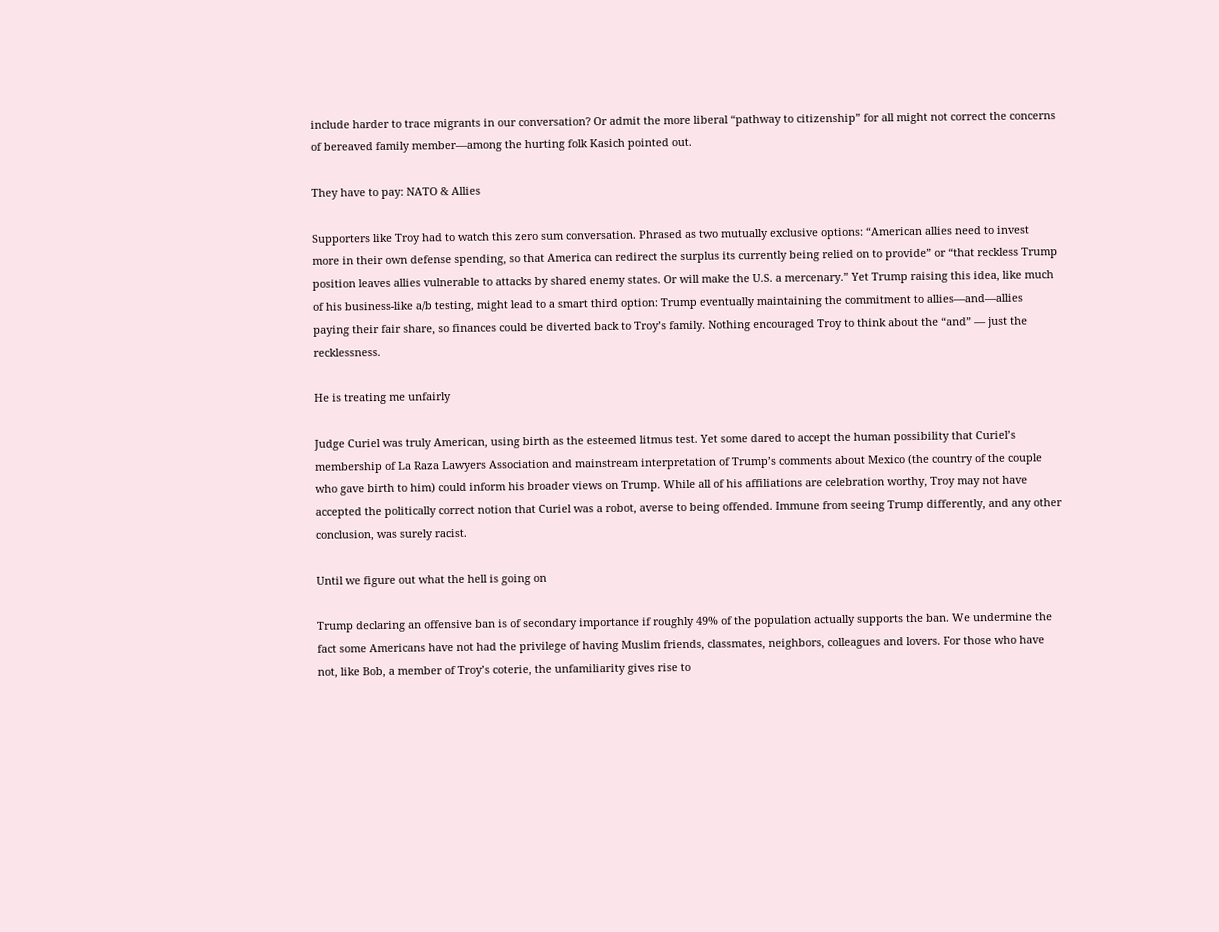include harder to trace migrants in our conversation? Or admit the more liberal “pathway to citizenship” for all might not correct the concerns of bereaved family member—among the hurting folk Kasich pointed out.

They have to pay: NATO & Allies

Supporters like Troy had to watch this zero sum conversation. Phrased as two mutually exclusive options: “American allies need to invest more in their own defense spending, so that America can redirect the surplus its currently being relied on to provide” or “that reckless Trump position leaves allies vulnerable to attacks by shared enemy states. Or will make the U.S. a mercenary.” Yet Trump raising this idea, like much of his business-like a/b testing, might lead to a smart third option: Trump eventually maintaining the commitment to allies—and—allies paying their fair share, so finances could be diverted back to Troy’s family. Nothing encouraged Troy to think about the “and” — just the recklessness.

He is treating me unfairly

Judge Curiel was truly American, using birth as the esteemed litmus test. Yet some dared to accept the human possibility that Curiel’s membership of La Raza Lawyers Association and mainstream interpretation of Trump’s comments about Mexico (the country of the couple who gave birth to him) could inform his broader views on Trump. While all of his affiliations are celebration worthy, Troy may not have accepted the politically correct notion that Curiel was a robot, averse to being offended. Immune from seeing Trump differently, and any other conclusion, was surely racist.

Until we figure out what the hell is going on

Trump declaring an offensive ban is of secondary importance if roughly 49% of the population actually supports the ban. We undermine the fact some Americans have not had the privilege of having Muslim friends, classmates, neighbors, colleagues and lovers. For those who have not, like Bob, a member of Troy’s coterie, the unfamiliarity gives rise to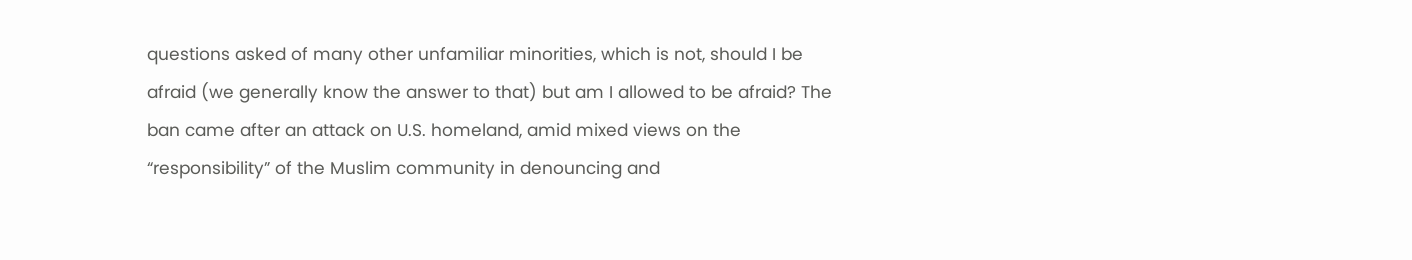questions asked of many other unfamiliar minorities, which is not, should I be afraid (we generally know the answer to that) but am I allowed to be afraid? The ban came after an attack on U.S. homeland, amid mixed views on the “responsibility” of the Muslim community in denouncing and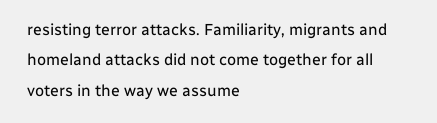resisting terror attacks. Familiarity, migrants and homeland attacks did not come together for all voters in the way we assume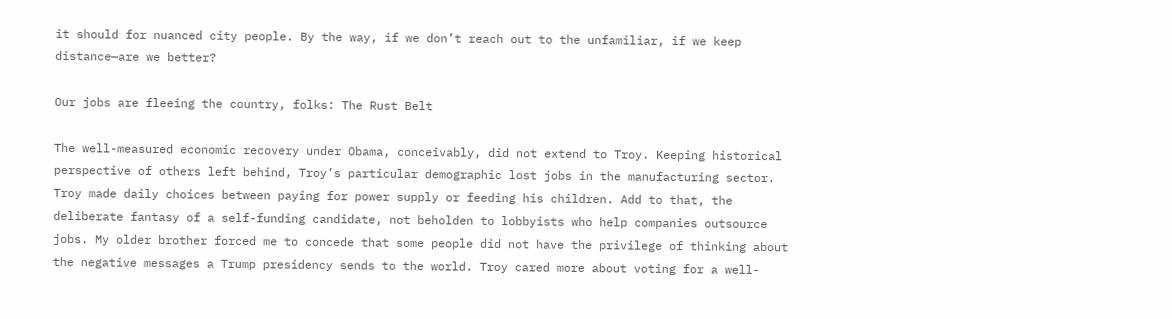it should for nuanced city people. By the way, if we don’t reach out to the unfamiliar, if we keep distance—are we better?

Our jobs are fleeing the country, folks: The Rust Belt

The well-measured economic recovery under Obama, conceivably, did not extend to Troy. Keeping historical perspective of others left behind, Troy’s particular demographic lost jobs in the manufacturing sector. Troy made daily choices between paying for power supply or feeding his children. Add to that, the deliberate fantasy of a self-funding candidate, not beholden to lobbyists who help companies outsource jobs. My older brother forced me to concede that some people did not have the privilege of thinking about the negative messages a Trump presidency sends to the world. Troy cared more about voting for a well-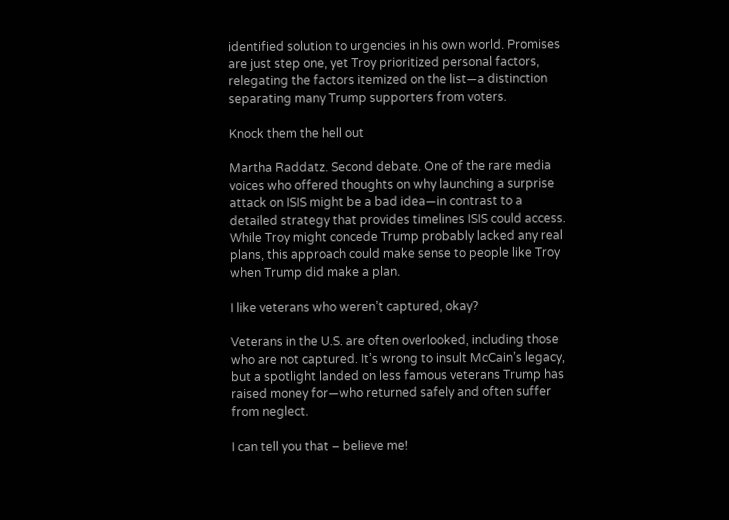identified solution to urgencies in his own world. Promises are just step one, yet Troy prioritized personal factors, relegating the factors itemized on the list—a distinction separating many Trump supporters from voters.

Knock them the hell out

Martha Raddatz. Second debate. One of the rare media voices who offered thoughts on why launching a surprise attack on ISIS might be a bad idea—in contrast to a detailed strategy that provides timelines ISIS could access. While Troy might concede Trump probably lacked any real plans, this approach could make sense to people like Troy when Trump did make a plan.

I like veterans who weren’t captured, okay?

Veterans in the U.S. are often overlooked, including those who are not captured. It’s wrong to insult McCain’s legacy, but a spotlight landed on less famous veterans Trump has raised money for—who returned safely and often suffer from neglect.

I can tell you that – believe me!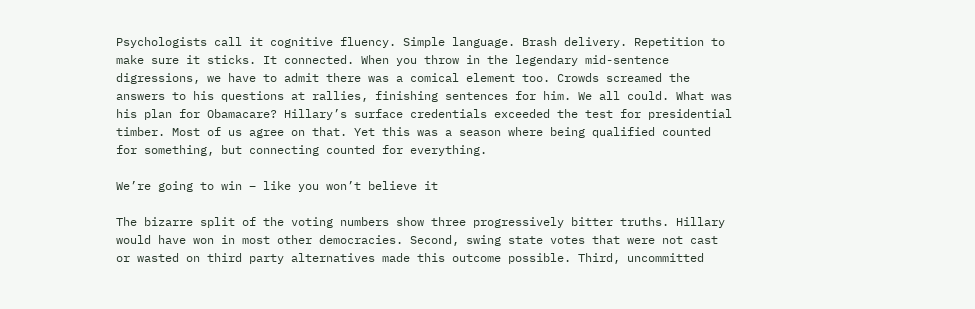Psychologists call it cognitive fluency. Simple language. Brash delivery. Repetition to make sure it sticks. It connected. When you throw in the legendary mid-sentence digressions, we have to admit there was a comical element too. Crowds screamed the answers to his questions at rallies, finishing sentences for him. We all could. What was his plan for Obamacare? Hillary’s surface credentials exceeded the test for presidential timber. Most of us agree on that. Yet this was a season where being qualified counted for something, but connecting counted for everything.

We’re going to win – like you won’t believe it

The bizarre split of the voting numbers show three progressively bitter truths. Hillary would have won in most other democracies. Second, swing state votes that were not cast or wasted on third party alternatives made this outcome possible. Third, uncommitted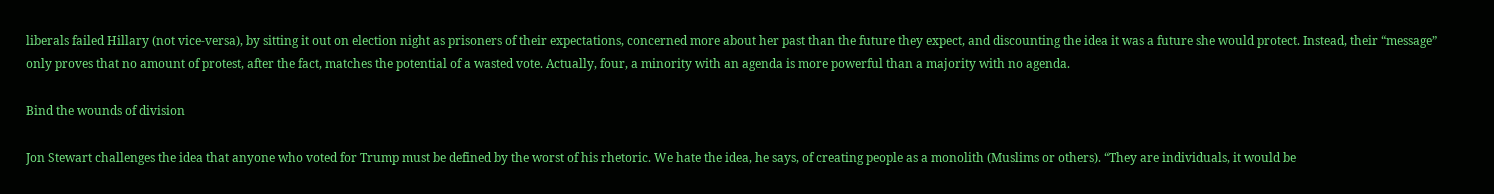liberals failed Hillary (not vice-versa), by sitting it out on election night as prisoners of their expectations, concerned more about her past than the future they expect, and discounting the idea it was a future she would protect. Instead, their “message” only proves that no amount of protest, after the fact, matches the potential of a wasted vote. Actually, four, a minority with an agenda is more powerful than a majority with no agenda.

Bind the wounds of division

Jon Stewart challenges the idea that anyone who voted for Trump must be defined by the worst of his rhetoric. We hate the idea, he says, of creating people as a monolith (Muslims or others). “They are individuals, it would be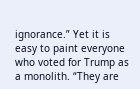ignorance.” Yet it is easy to paint everyone who voted for Trump as a monolith. “They are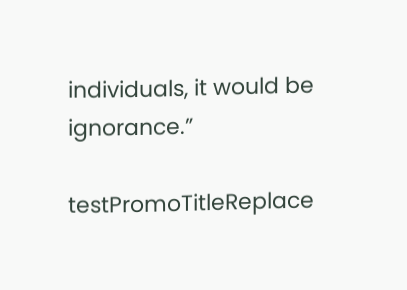individuals, it would be ignorance.”

testPromoTitleReplace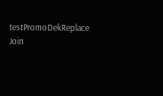testPromoDekReplace Join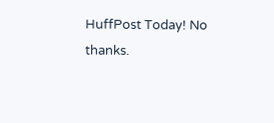HuffPost Today! No thanks.